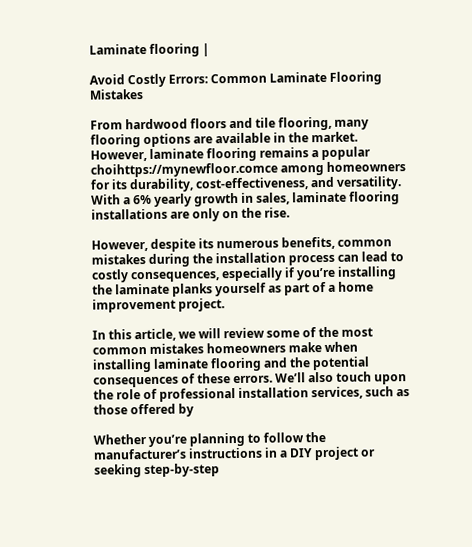Laminate flooring |

Avoid Costly Errors: Common Laminate Flooring Mistakes

From hardwood floors and tile flooring, many flooring options are available in the market. However, laminate flooring remains a popular choihttps://mynewfloor.comce among homeowners for its durability, cost-effectiveness, and versatility. With a 6% yearly growth in sales, laminate flooring installations are only on the rise.

However, despite its numerous benefits, common mistakes during the installation process can lead to costly consequences, especially if you’re installing the laminate planks yourself as part of a home improvement project.

In this article, we will review some of the most common mistakes homeowners make when installing laminate flooring and the potential consequences of these errors. We’ll also touch upon the role of professional installation services, such as those offered by

Whether you’re planning to follow the manufacturer’s instructions in a DIY project or seeking step-by-step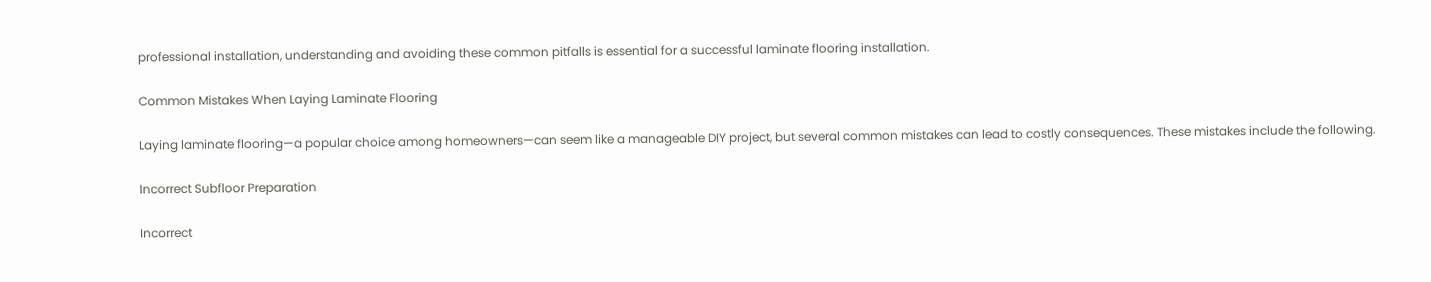professional installation, understanding and avoiding these common pitfalls is essential for a successful laminate flooring installation.

Common Mistakes When Laying Laminate Flooring

Laying laminate flooring—a popular choice among homeowners—can seem like a manageable DIY project, but several common mistakes can lead to costly consequences. These mistakes include the following.

Incorrect Subfloor Preparation

Incorrect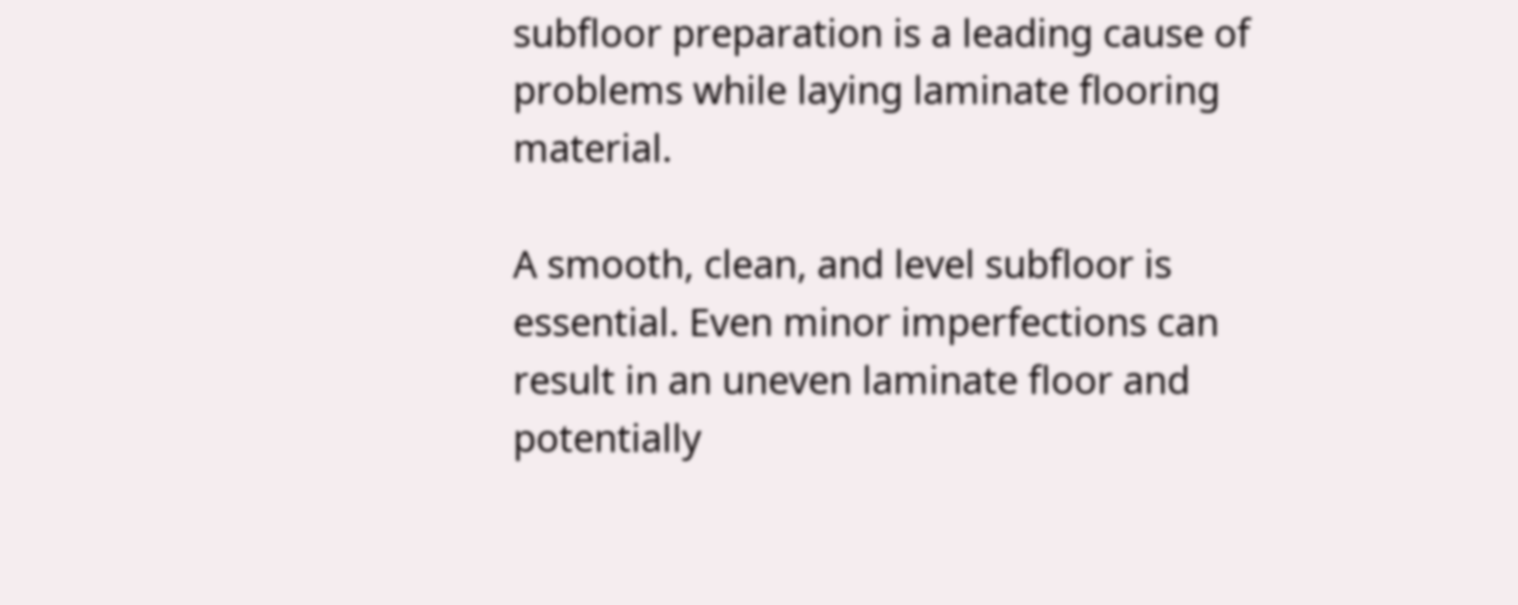subfloor preparation is a leading cause of problems while laying laminate flooring material.

A smooth, clean, and level subfloor is essential. Even minor imperfections can result in an uneven laminate floor and potentially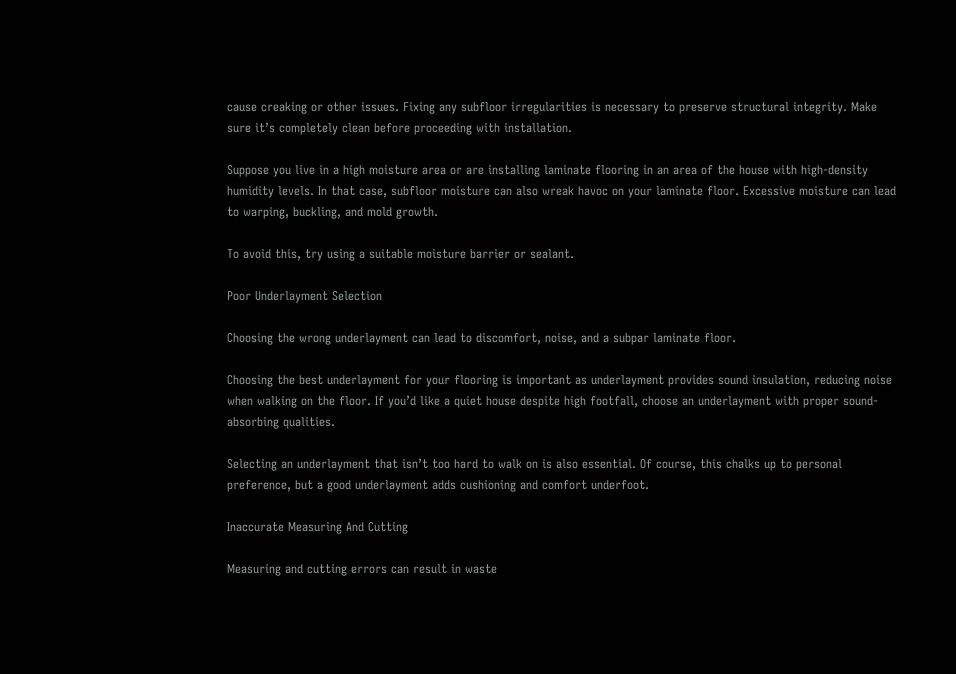cause creaking or other issues. Fixing any subfloor irregularities is necessary to preserve structural integrity. Make sure it’s completely clean before proceeding with installation.

Suppose you live in a high moisture area or are installing laminate flooring in an area of the house with high-density humidity levels. In that case, subfloor moisture can also wreak havoc on your laminate floor. Excessive moisture can lead to warping, buckling, and mold growth.

To avoid this, try using a suitable moisture barrier or sealant.

Poor Underlayment Selection

Choosing the wrong underlayment can lead to discomfort, noise, and a subpar laminate floor.

Choosing the best underlayment for your flooring is important as underlayment provides sound insulation, reducing noise when walking on the floor. If you’d like a quiet house despite high footfall, choose an underlayment with proper sound-absorbing qualities.

Selecting an underlayment that isn’t too hard to walk on is also essential. Of course, this chalks up to personal preference, but a good underlayment adds cushioning and comfort underfoot.

Inaccurate Measuring And Cutting

Measuring and cutting errors can result in waste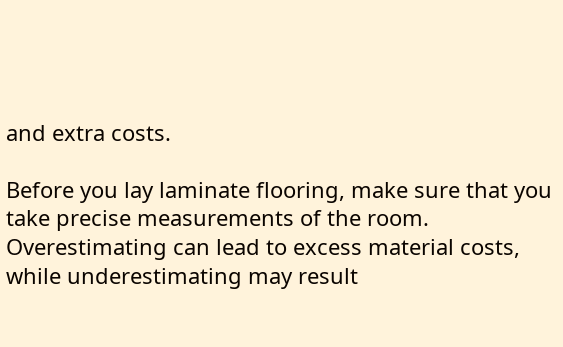and extra costs.

Before you lay laminate flooring, make sure that you take precise measurements of the room. Overestimating can lead to excess material costs, while underestimating may result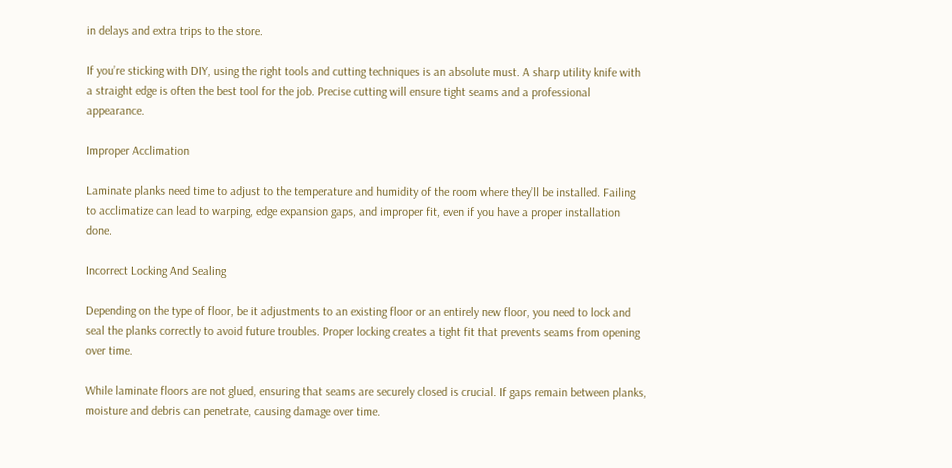in delays and extra trips to the store.

If you’re sticking with DIY, using the right tools and cutting techniques is an absolute must. A sharp utility knife with a straight edge is often the best tool for the job. Precise cutting will ensure tight seams and a professional appearance.

Improper Acclimation

Laminate planks need time to adjust to the temperature and humidity of the room where they’ll be installed. Failing to acclimatize can lead to warping, edge expansion gaps, and improper fit, even if you have a proper installation done.

Incorrect Locking And Sealing

Depending on the type of floor, be it adjustments to an existing floor or an entirely new floor, you need to lock and seal the planks correctly to avoid future troubles. Proper locking creates a tight fit that prevents seams from opening over time.

While laminate floors are not glued, ensuring that seams are securely closed is crucial. If gaps remain between planks, moisture and debris can penetrate, causing damage over time.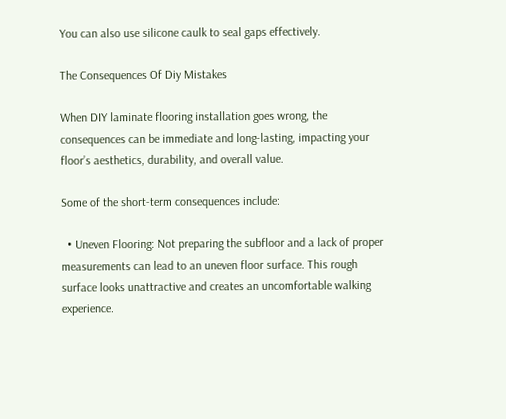You can also use silicone caulk to seal gaps effectively.

The Consequences Of Diy Mistakes

When DIY laminate flooring installation goes wrong, the consequences can be immediate and long-lasting, impacting your floor’s aesthetics, durability, and overall value.

Some of the short-term consequences include:

  • Uneven Flooring: Not preparing the subfloor and a lack of proper measurements can lead to an uneven floor surface. This rough surface looks unattractive and creates an uncomfortable walking experience.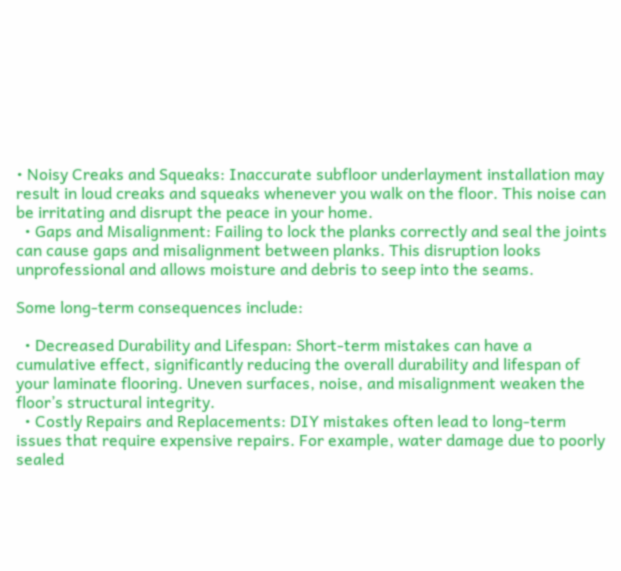• Noisy Creaks and Squeaks: Inaccurate subfloor underlayment installation may result in loud creaks and squeaks whenever you walk on the floor. This noise can be irritating and disrupt the peace in your home.
  • Gaps and Misalignment: Failing to lock the planks correctly and seal the joints can cause gaps and misalignment between planks. This disruption looks unprofessional and allows moisture and debris to seep into the seams.

Some long-term consequences include:

  • Decreased Durability and Lifespan: Short-term mistakes can have a cumulative effect, significantly reducing the overall durability and lifespan of your laminate flooring. Uneven surfaces, noise, and misalignment weaken the floor’s structural integrity.
  • Costly Repairs and Replacements: DIY mistakes often lead to long-term issues that require expensive repairs. For example, water damage due to poorly sealed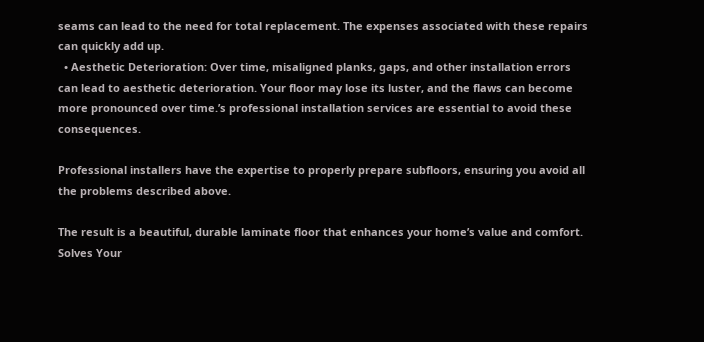seams can lead to the need for total replacement. The expenses associated with these repairs can quickly add up.
  • Aesthetic Deterioration: Over time, misaligned planks, gaps, and other installation errors can lead to aesthetic deterioration. Your floor may lose its luster, and the flaws can become more pronounced over time.’s professional installation services are essential to avoid these consequences.

Professional installers have the expertise to properly prepare subfloors, ensuring you avoid all the problems described above.

The result is a beautiful, durable laminate floor that enhances your home’s value and comfort. Solves Your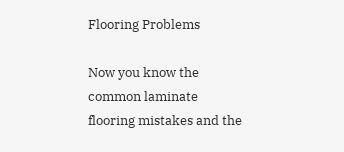Flooring Problems

Now you know the common laminate flooring mistakes and the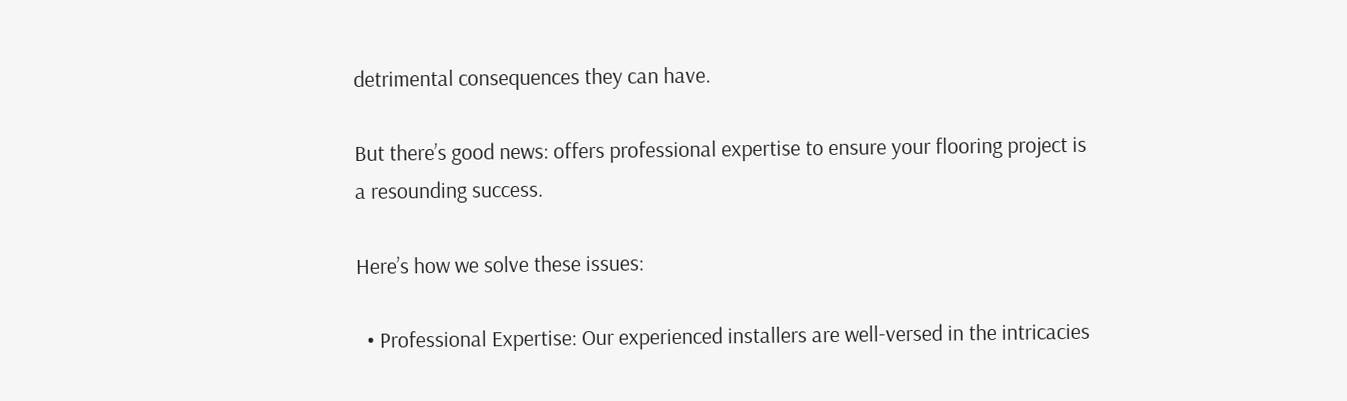detrimental consequences they can have.

But there’s good news: offers professional expertise to ensure your flooring project is a resounding success.

Here’s how we solve these issues:

  • Professional Expertise: Our experienced installers are well-versed in the intricacies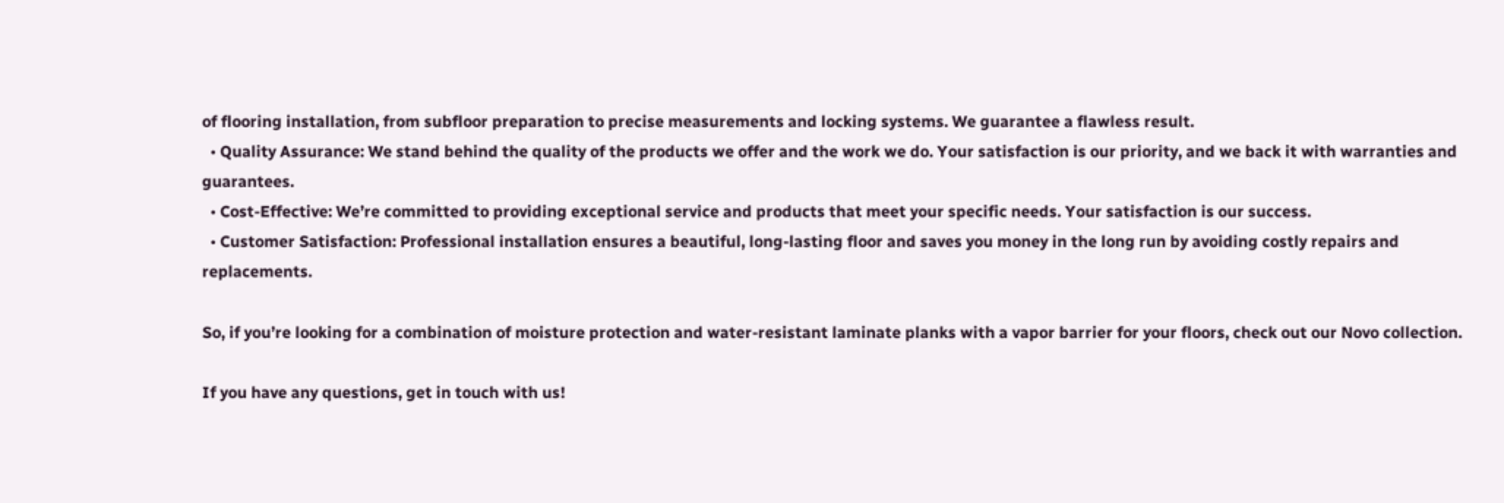of flooring installation, from subfloor preparation to precise measurements and locking systems. We guarantee a flawless result.
  • Quality Assurance: We stand behind the quality of the products we offer and the work we do. Your satisfaction is our priority, and we back it with warranties and guarantees.
  • Cost-Effective: We’re committed to providing exceptional service and products that meet your specific needs. Your satisfaction is our success.
  • Customer Satisfaction: Professional installation ensures a beautiful, long-lasting floor and saves you money in the long run by avoiding costly repairs and replacements.

So, if you’re looking for a combination of moisture protection and water-resistant laminate planks with a vapor barrier for your floors, check out our Novo collection.

If you have any questions, get in touch with us!